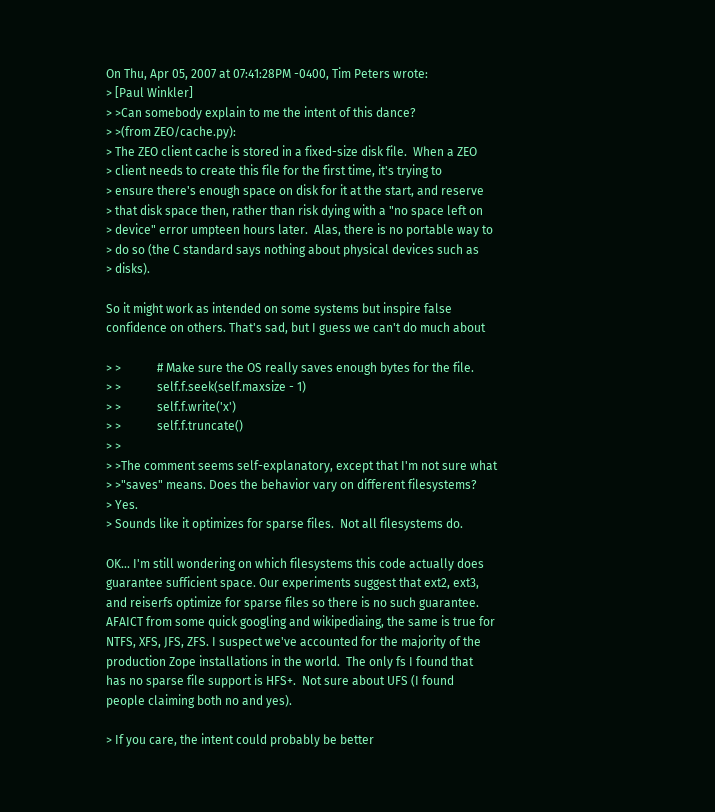On Thu, Apr 05, 2007 at 07:41:28PM -0400, Tim Peters wrote:
> [Paul Winkler]
> >Can somebody explain to me the intent of this dance?
> >(from ZEO/cache.py):
> The ZEO client cache is stored in a fixed-size disk file.  When a ZEO
> client needs to create this file for the first time, it's trying to
> ensure there's enough space on disk for it at the start, and reserve
> that disk space then, rather than risk dying with a "no space left on
> device" error umpteen hours later.  Alas, there is no portable way to
> do so (the C standard says nothing about physical devices such as
> disks).

So it might work as intended on some systems but inspire false
confidence on others. That's sad, but I guess we can't do much about

> >            # Make sure the OS really saves enough bytes for the file.
> >            self.f.seek(self.maxsize - 1)
> >            self.f.write('x')
> >            self.f.truncate()
> >
> >The comment seems self-explanatory, except that I'm not sure what
> >"saves" means. Does the behavior vary on different filesystems?
> Yes.
> Sounds like it optimizes for sparse files.  Not all filesystems do.

OK... I'm still wondering on which filesystems this code actually does
guarantee sufficient space. Our experiments suggest that ext2, ext3,
and reiserfs optimize for sparse files so there is no such guarantee.
AFAICT from some quick googling and wikipediaing, the same is true for
NTFS, XFS, JFS, ZFS. I suspect we've accounted for the majority of the
production Zope installations in the world.  The only fs I found that
has no sparse file support is HFS+.  Not sure about UFS (I found
people claiming both no and yes).

> If you care, the intent could probably be better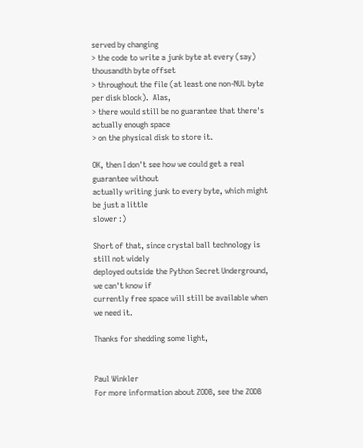served by changing
> the code to write a junk byte at every (say) thousandth byte offset
> throughout the file (at least one non-NUL byte per disk block).  Alas,
> there would still be no guarantee that there's actually enough space
> on the physical disk to store it.

OK, then I don't see how we could get a real guarantee without
actually writing junk to every byte, which might be just a little
slower :)

Short of that, since crystal ball technology is still not widely
deployed outside the Python Secret Underground, we can't know if
currently free space will still be available when we need it.

Thanks for shedding some light,


Paul Winkler
For more information about ZODB, see the ZODB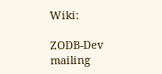Wiki:

ZODB-Dev mailing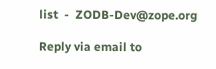list  -  ZODB-Dev@zope.org

Reply via email to